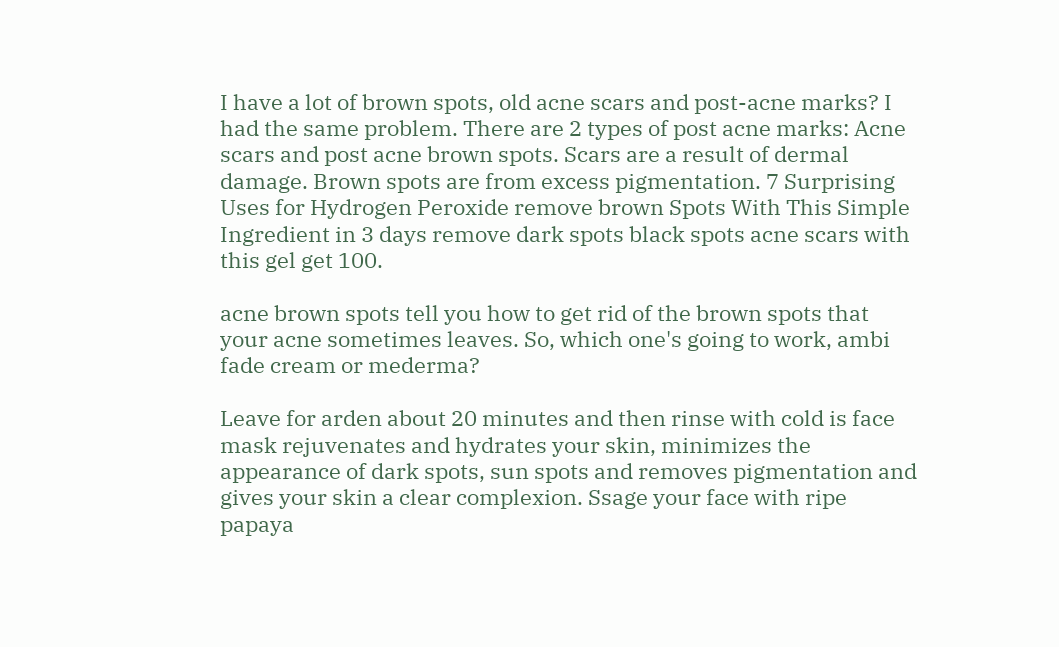I have a lot of brown spots, old acne scars and post-acne marks? I had the same problem. There are 2 types of post acne marks: Acne scars and post acne brown spots. Scars are a result of dermal damage. Brown spots are from excess pigmentation. 7 Surprising Uses for Hydrogen Peroxide remove brown Spots With This Simple Ingredient in 3 days remove dark spots black spots acne scars with this gel get 100.

acne brown spots tell you how to get rid of the brown spots that your acne sometimes leaves. So, which one's going to work, ambi fade cream or mederma?

Leave for arden about 20 minutes and then rinse with cold is face mask rejuvenates and hydrates your skin, minimizes the appearance of dark spots, sun spots and removes pigmentation and gives your skin a clear complexion. Ssage your face with ripe papaya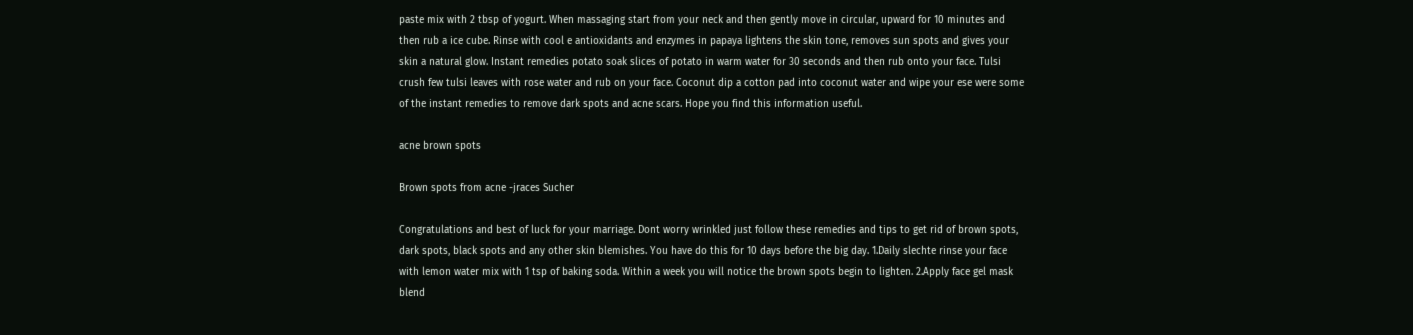paste mix with 2 tbsp of yogurt. When massaging start from your neck and then gently move in circular, upward for 10 minutes and then rub a ice cube. Rinse with cool e antioxidants and enzymes in papaya lightens the skin tone, removes sun spots and gives your skin a natural glow. Instant remedies potato soak slices of potato in warm water for 30 seconds and then rub onto your face. Tulsi crush few tulsi leaves with rose water and rub on your face. Coconut dip a cotton pad into coconut water and wipe your ese were some of the instant remedies to remove dark spots and acne scars. Hope you find this information useful.

acne brown spots

Brown spots from acne -jraces Sucher

Congratulations and best of luck for your marriage. Dont worry wrinkled just follow these remedies and tips to get rid of brown spots, dark spots, black spots and any other skin blemishes. You have do this for 10 days before the big day. 1.Daily slechte rinse your face with lemon water mix with 1 tsp of baking soda. Within a week you will notice the brown spots begin to lighten. 2.Apply face gel mask blend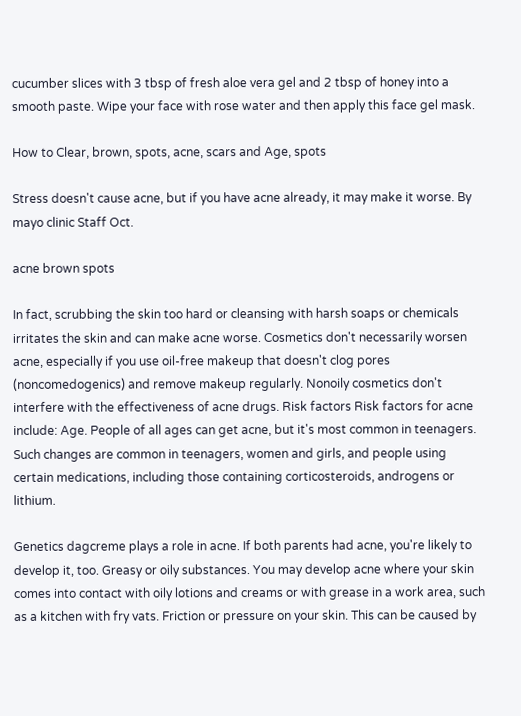cucumber slices with 3 tbsp of fresh aloe vera gel and 2 tbsp of honey into a smooth paste. Wipe your face with rose water and then apply this face gel mask.

How to Clear, brown, spots, acne, scars and Age, spots

Stress doesn't cause acne, but if you have acne already, it may make it worse. By mayo clinic Staff Oct.

acne brown spots

In fact, scrubbing the skin too hard or cleansing with harsh soaps or chemicals irritates the skin and can make acne worse. Cosmetics don't necessarily worsen acne, especially if you use oil-free makeup that doesn't clog pores (noncomedogenics) and remove makeup regularly. Nonoily cosmetics don't interfere with the effectiveness of acne drugs. Risk factors Risk factors for acne include: Age. People of all ages can get acne, but it's most common in teenagers. Such changes are common in teenagers, women and girls, and people using certain medications, including those containing corticosteroids, androgens or lithium.

Genetics dagcreme plays a role in acne. If both parents had acne, you're likely to develop it, too. Greasy or oily substances. You may develop acne where your skin comes into contact with oily lotions and creams or with grease in a work area, such as a kitchen with fry vats. Friction or pressure on your skin. This can be caused by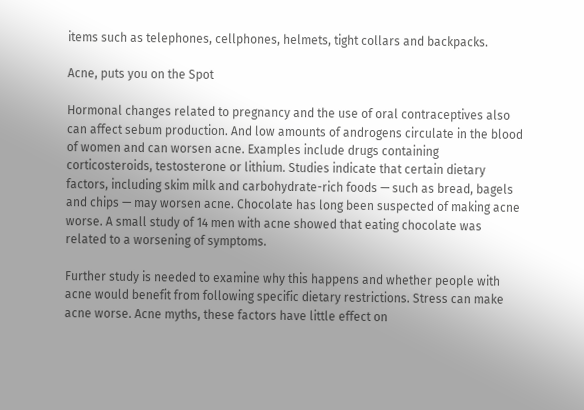items such as telephones, cellphones, helmets, tight collars and backpacks.

Acne, puts you on the Spot

Hormonal changes related to pregnancy and the use of oral contraceptives also can affect sebum production. And low amounts of androgens circulate in the blood of women and can worsen acne. Examples include drugs containing corticosteroids, testosterone or lithium. Studies indicate that certain dietary factors, including skim milk and carbohydrate-rich foods — such as bread, bagels and chips — may worsen acne. Chocolate has long been suspected of making acne worse. A small study of 14 men with acne showed that eating chocolate was related to a worsening of symptoms.

Further study is needed to examine why this happens and whether people with acne would benefit from following specific dietary restrictions. Stress can make acne worse. Acne myths, these factors have little effect on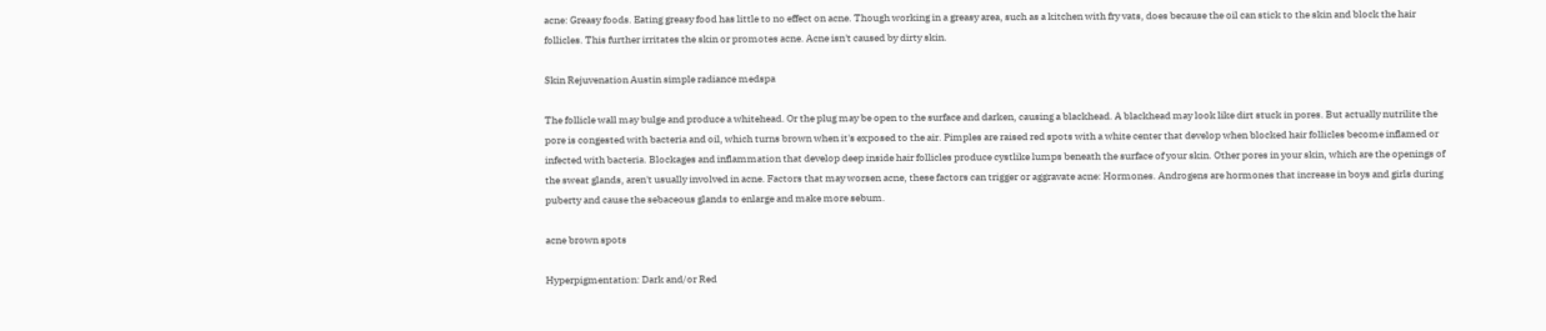acne: Greasy foods. Eating greasy food has little to no effect on acne. Though working in a greasy area, such as a kitchen with fry vats, does because the oil can stick to the skin and block the hair follicles. This further irritates the skin or promotes acne. Acne isn't caused by dirty skin.

Skin Rejuvenation Austin simple radiance medspa

The follicle wall may bulge and produce a whitehead. Or the plug may be open to the surface and darken, causing a blackhead. A blackhead may look like dirt stuck in pores. But actually nutrilite the pore is congested with bacteria and oil, which turns brown when it's exposed to the air. Pimples are raised red spots with a white center that develop when blocked hair follicles become inflamed or infected with bacteria. Blockages and inflammation that develop deep inside hair follicles produce cystlike lumps beneath the surface of your skin. Other pores in your skin, which are the openings of the sweat glands, aren't usually involved in acne. Factors that may worsen acne, these factors can trigger or aggravate acne: Hormones. Androgens are hormones that increase in boys and girls during puberty and cause the sebaceous glands to enlarge and make more sebum.

acne brown spots

Hyperpigmentation: Dark and/or Red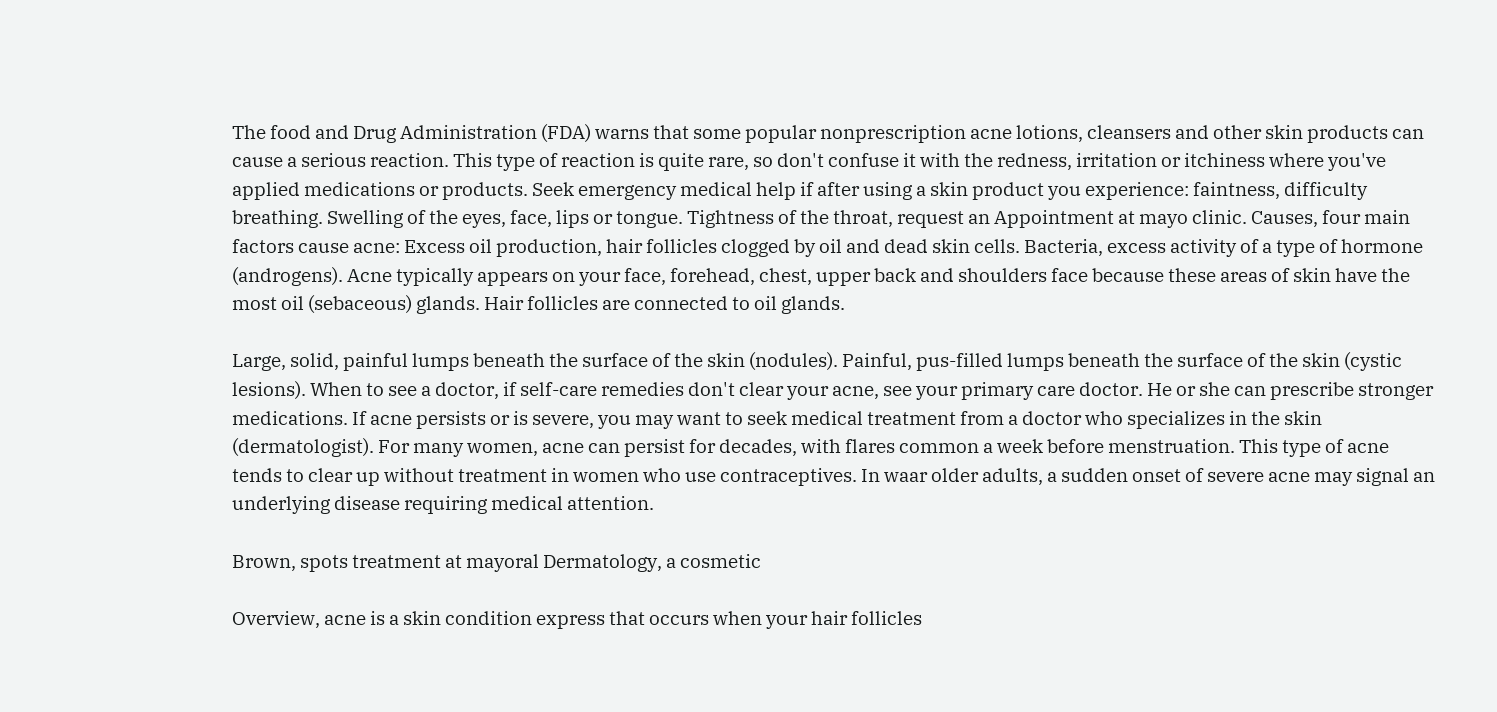The food and Drug Administration (FDA) warns that some popular nonprescription acne lotions, cleansers and other skin products can cause a serious reaction. This type of reaction is quite rare, so don't confuse it with the redness, irritation or itchiness where you've applied medications or products. Seek emergency medical help if after using a skin product you experience: faintness, difficulty breathing. Swelling of the eyes, face, lips or tongue. Tightness of the throat, request an Appointment at mayo clinic. Causes, four main factors cause acne: Excess oil production, hair follicles clogged by oil and dead skin cells. Bacteria, excess activity of a type of hormone (androgens). Acne typically appears on your face, forehead, chest, upper back and shoulders face because these areas of skin have the most oil (sebaceous) glands. Hair follicles are connected to oil glands.

Large, solid, painful lumps beneath the surface of the skin (nodules). Painful, pus-filled lumps beneath the surface of the skin (cystic lesions). When to see a doctor, if self-care remedies don't clear your acne, see your primary care doctor. He or she can prescribe stronger medications. If acne persists or is severe, you may want to seek medical treatment from a doctor who specializes in the skin (dermatologist). For many women, acne can persist for decades, with flares common a week before menstruation. This type of acne tends to clear up without treatment in women who use contraceptives. In waar older adults, a sudden onset of severe acne may signal an underlying disease requiring medical attention.

Brown, spots treatment at mayoral Dermatology, a cosmetic

Overview, acne is a skin condition express that occurs when your hair follicles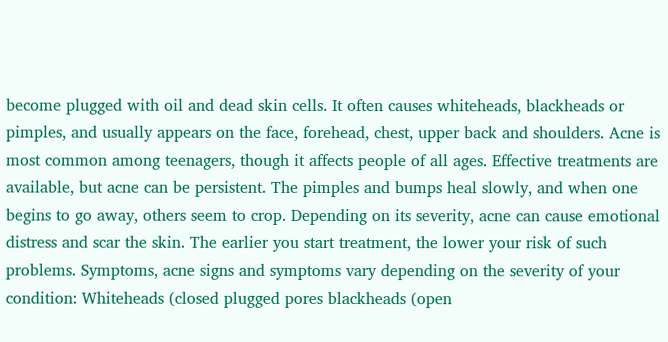become plugged with oil and dead skin cells. It often causes whiteheads, blackheads or pimples, and usually appears on the face, forehead, chest, upper back and shoulders. Acne is most common among teenagers, though it affects people of all ages. Effective treatments are available, but acne can be persistent. The pimples and bumps heal slowly, and when one begins to go away, others seem to crop. Depending on its severity, acne can cause emotional distress and scar the skin. The earlier you start treatment, the lower your risk of such problems. Symptoms, acne signs and symptoms vary depending on the severity of your condition: Whiteheads (closed plugged pores blackheads (open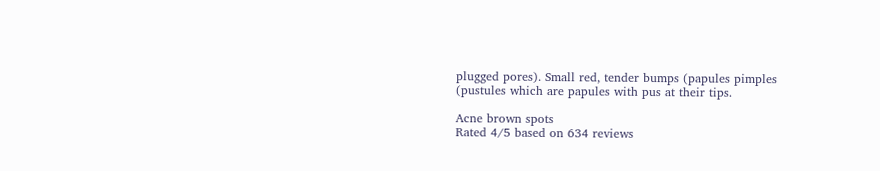plugged pores). Small red, tender bumps (papules pimples (pustules which are papules with pus at their tips.

Acne brown spots
Rated 4/5 based on 634 reviews